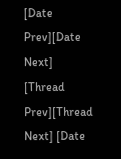[Date Prev][Date Next] [Thread Prev][Thread Next] [Date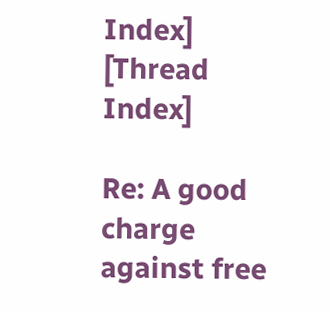Index] [Thread Index]

Re: A good charge against free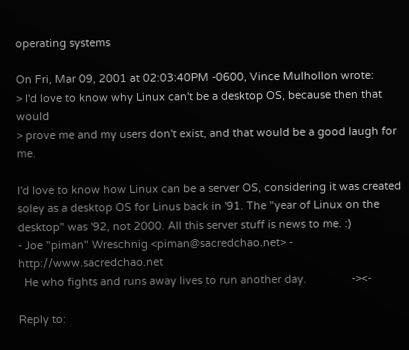operating systems

On Fri, Mar 09, 2001 at 02:03:40PM -0600, Vince Mulhollon wrote:
> I'd love to know why Linux can't be a desktop OS, because then that would
> prove me and my users don't exist, and that would be a good laugh for me.

I'd love to know how Linux can be a server OS, considering it was created
soley as a desktop OS for Linus back in '91. The "year of Linux on the
desktop" was '92, not 2000. All this server stuff is news to me. :)
- Joe "piman" Wreschnig <piman@sacredchao.net> - http://www.sacredchao.net
  He who fights and runs away lives to run another day.               -><-

Reply to: